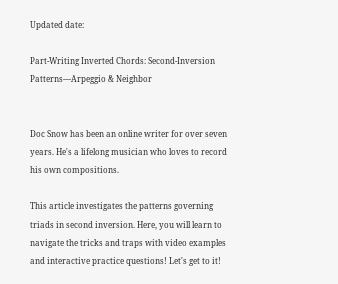Updated date:

Part-Writing Inverted Chords: Second-Inversion Patterns—Arpeggio & Neighbor


Doc Snow has been an online writer for over seven years. He's a lifelong musician who loves to record his own compositions.

This article investigates the patterns governing triads in second inversion. Here, you will learn to navigate the tricks and traps with video examples and interactive practice questions! Let's get to it!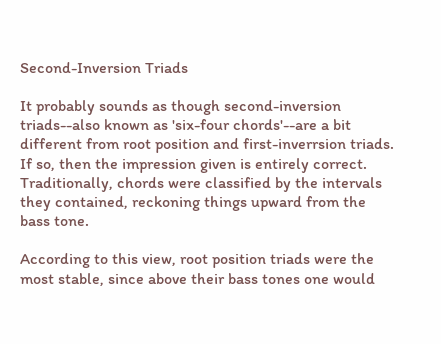Second-Inversion Triads

It probably sounds as though second-inversion triads--also known as 'six-four chords'--are a bit different from root position and first-inverrsion triads. If so, then the impression given is entirely correct. Traditionally, chords were classified by the intervals they contained, reckoning things upward from the bass tone.

According to this view, root position triads were the most stable, since above their bass tones one would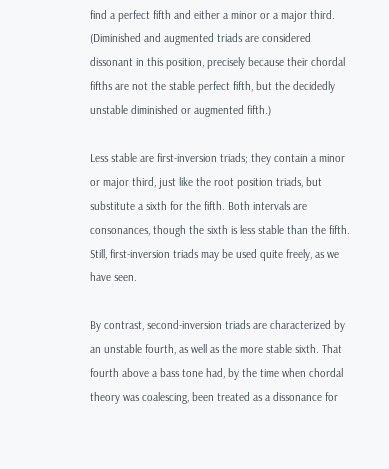find a perfect fifth and either a minor or a major third. (Diminished and augmented triads are considered dissonant in this position, precisely because their chordal fifths are not the stable perfect fifth, but the decidedly unstable diminished or augmented fifth.)

Less stable are first-inversion triads; they contain a minor or major third, just like the root position triads, but substitute a sixth for the fifth. Both intervals are consonances, though the sixth is less stable than the fifth. Still, first-inversion triads may be used quite freely, as we have seen.

By contrast, second-inversion triads are characterized by an unstable fourth, as well as the more stable sixth. That fourth above a bass tone had, by the time when chordal theory was coalescing, been treated as a dissonance for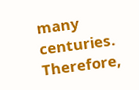many centuries. Therefore,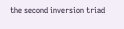the second inversion triad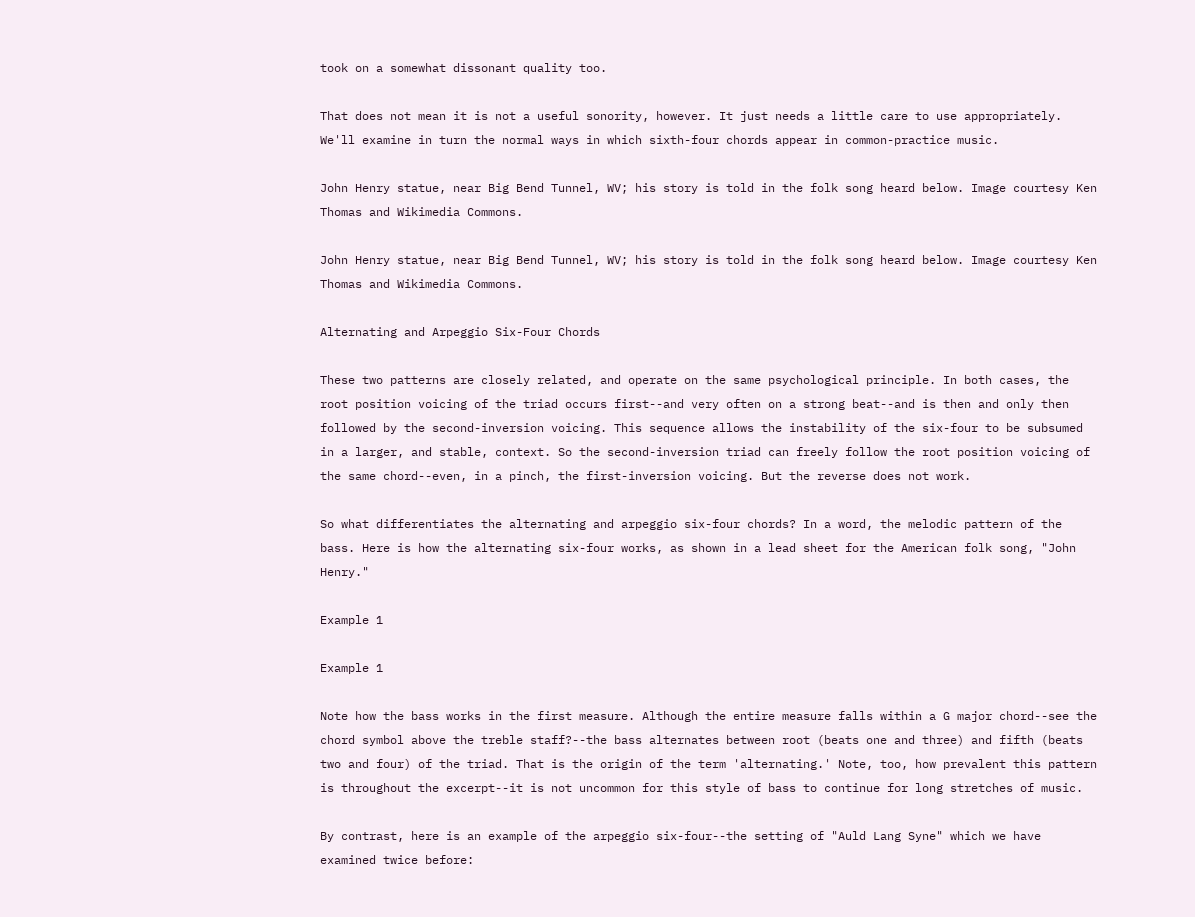took on a somewhat dissonant quality too.

That does not mean it is not a useful sonority, however. It just needs a little care to use appropriately. We'll examine in turn the normal ways in which sixth-four chords appear in common-practice music.

John Henry statue, near Big Bend Tunnel, WV; his story is told in the folk song heard below. Image courtesy Ken Thomas and Wikimedia Commons.

John Henry statue, near Big Bend Tunnel, WV; his story is told in the folk song heard below. Image courtesy Ken Thomas and Wikimedia Commons.

Alternating and Arpeggio Six-Four Chords

These two patterns are closely related, and operate on the same psychological principle. In both cases, the root position voicing of the triad occurs first--and very often on a strong beat--and is then and only then followed by the second-inversion voicing. This sequence allows the instability of the six-four to be subsumed in a larger, and stable, context. So the second-inversion triad can freely follow the root position voicing of the same chord--even, in a pinch, the first-inversion voicing. But the reverse does not work.

So what differentiates the alternating and arpeggio six-four chords? In a word, the melodic pattern of the bass. Here is how the alternating six-four works, as shown in a lead sheet for the American folk song, "John Henry."

Example 1

Example 1

Note how the bass works in the first measure. Although the entire measure falls within a G major chord--see the chord symbol above the treble staff?--the bass alternates between root (beats one and three) and fifth (beats two and four) of the triad. That is the origin of the term 'alternating.' Note, too, how prevalent this pattern is throughout the excerpt--it is not uncommon for this style of bass to continue for long stretches of music.

By contrast, here is an example of the arpeggio six-four--the setting of "Auld Lang Syne" which we have examined twice before: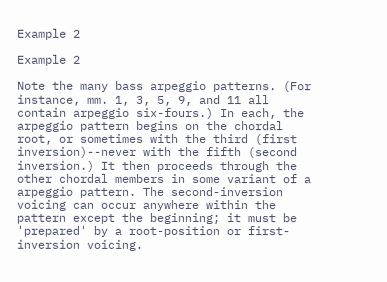Example 2

Example 2

Note the many bass arpeggio patterns. (For instance, mm. 1, 3, 5, 9, and 11 all contain arpeggio six-fours.) In each, the arpeggio pattern begins on the chordal root, or sometimes with the third (first inversion)--never with the fifth (second inversion.) It then proceeds through the other chordal members in some variant of a arpeggio pattern. The second-inversion voicing can occur anywhere within the pattern except the beginning; it must be 'prepared' by a root-position or first-inversion voicing.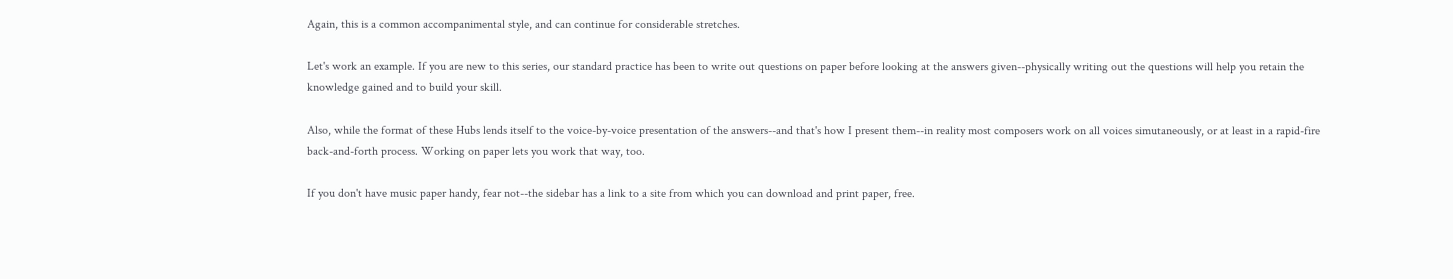Again, this is a common accompanimental style, and can continue for considerable stretches.

Let's work an example. If you are new to this series, our standard practice has been to write out questions on paper before looking at the answers given--physically writing out the questions will help you retain the knowledge gained and to build your skill.

Also, while the format of these Hubs lends itself to the voice-by-voice presentation of the answers--and that's how I present them--in reality most composers work on all voices simutaneously, or at least in a rapid-fire back-and-forth process. Working on paper lets you work that way, too.

If you don't have music paper handy, fear not--the sidebar has a link to a site from which you can download and print paper, free.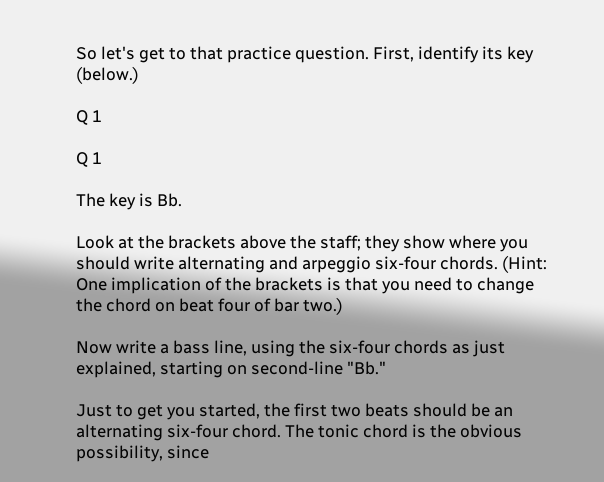So let's get to that practice question. First, identify its key (below.)

Q 1

Q 1

The key is Bb.

Look at the brackets above the staff; they show where you should write alternating and arpeggio six-four chords. (Hint: One implication of the brackets is that you need to change the chord on beat four of bar two.)

Now write a bass line, using the six-four chords as just explained, starting on second-line "Bb."

Just to get you started, the first two beats should be an alternating six-four chord. The tonic chord is the obvious possibility, since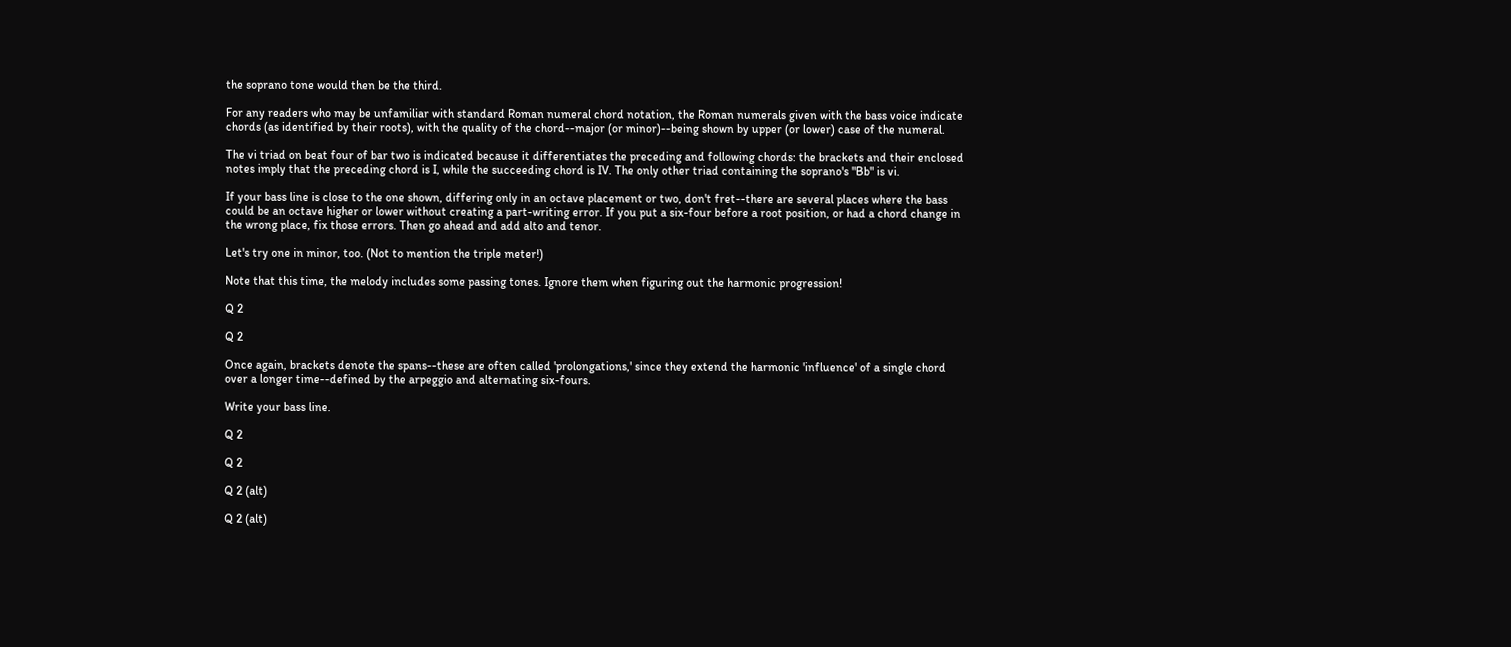the soprano tone would then be the third.

For any readers who may be unfamiliar with standard Roman numeral chord notation, the Roman numerals given with the bass voice indicate chords (as identified by their roots), with the quality of the chord--major (or minor)--being shown by upper (or lower) case of the numeral.

The vi triad on beat four of bar two is indicated because it differentiates the preceding and following chords: the brackets and their enclosed notes imply that the preceding chord is I, while the succeeding chord is IV. The only other triad containing the soprano's "Bb" is vi.

If your bass line is close to the one shown, differing only in an octave placement or two, don't fret--there are several places where the bass could be an octave higher or lower without creating a part-writing error. If you put a six-four before a root position, or had a chord change in the wrong place, fix those errors. Then go ahead and add alto and tenor.

Let's try one in minor, too. (Not to mention the triple meter!)

Note that this time, the melody includes some passing tones. Ignore them when figuring out the harmonic progression!

Q 2

Q 2

Once again, brackets denote the spans--these are often called 'prolongations,' since they extend the harmonic 'influence' of a single chord over a longer time--defined by the arpeggio and alternating six-fours.

Write your bass line.

Q 2

Q 2

Q 2 (alt)

Q 2 (alt)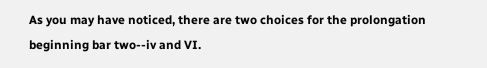As you may have noticed, there are two choices for the prolongation beginning bar two--iv and VI.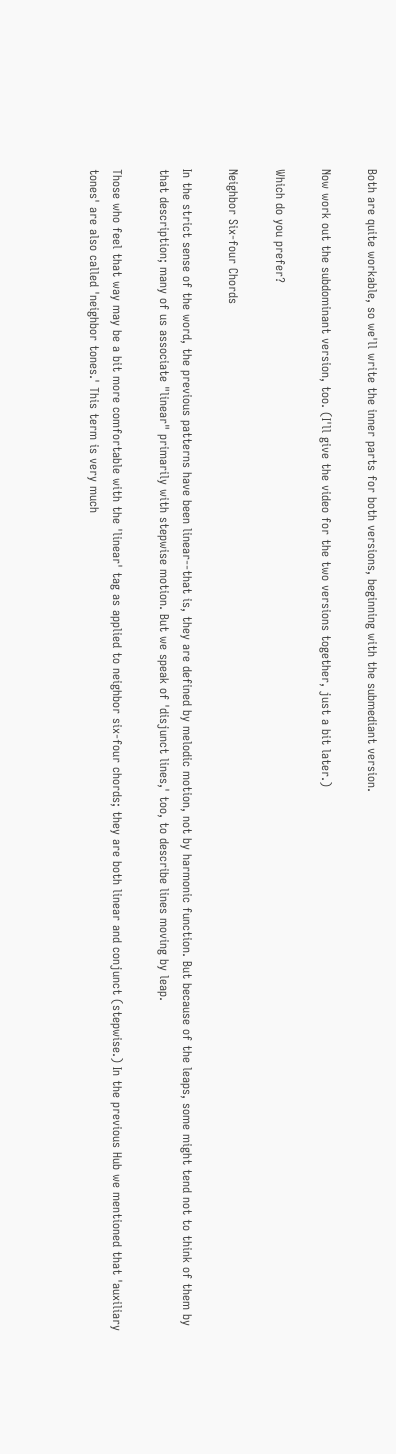Both are quite workable, so we'll write the inner parts for both versions, beginning with the submediant version.

Now work out the subdominant version, too. (I'll give the video for the two versions together, just a bit later.)

Which do you prefer?

Neighbor Six-four Chords

In the strict sense of the word, the previous patterns have been linear--that is, they are defined by melodic motion, not by harmonic function. But because of the leaps, some might tend not to think of them by that description; many of us associate "linear" primarily with stepwise motion. But we speak of 'disjunct lines,' too, to describe lines moving by leap.

Those who feel that way may be a bit more comfortable with the 'linear' tag as applied to neighbor six-four chords; they are both linear and conjunct (stepwise.) In the previous Hub we mentioned that 'auxiliary tones' are also called 'neighbor tones.' This term is very much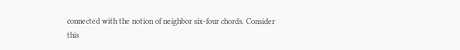connected with the notion of neighbor six-four chords. Consider this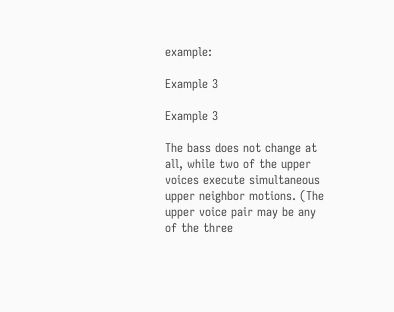example:

Example 3

Example 3

The bass does not change at all, while two of the upper voices execute simultaneous upper neighbor motions. (The upper voice pair may be any of the three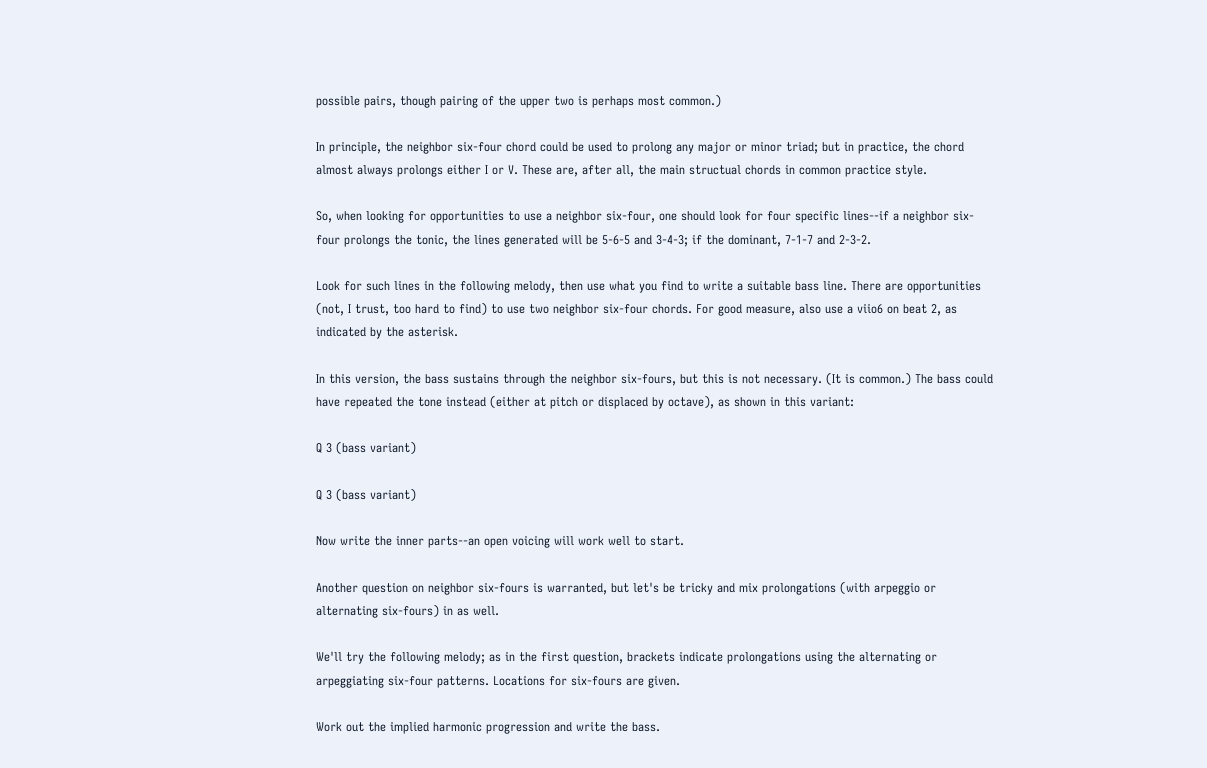possible pairs, though pairing of the upper two is perhaps most common.)

In principle, the neighbor six-four chord could be used to prolong any major or minor triad; but in practice, the chord almost always prolongs either I or V. These are, after all, the main structual chords in common practice style.

So, when looking for opportunities to use a neighbor six-four, one should look for four specific lines--if a neighbor six-four prolongs the tonic, the lines generated will be 5-6-5 and 3-4-3; if the dominant, 7-1-7 and 2-3-2.

Look for such lines in the following melody, then use what you find to write a suitable bass line. There are opportunities (not, I trust, too hard to find) to use two neighbor six-four chords. For good measure, also use a viio6 on beat 2, as indicated by the asterisk.

In this version, the bass sustains through the neighbor six-fours, but this is not necessary. (It is common.) The bass could have repeated the tone instead (either at pitch or displaced by octave), as shown in this variant:

Q 3 (bass variant)

Q 3 (bass variant)

Now write the inner parts--an open voicing will work well to start.

Another question on neighbor six-fours is warranted, but let's be tricky and mix prolongations (with arpeggio or alternating six-fours) in as well.

We'll try the following melody; as in the first question, brackets indicate prolongations using the alternating or arpeggiating six-four patterns. Locations for six-fours are given.

Work out the implied harmonic progression and write the bass.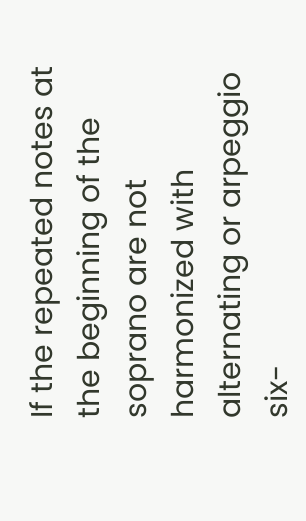If the repeated notes at the beginning of the soprano are not harmonized with alternating or arpeggio six-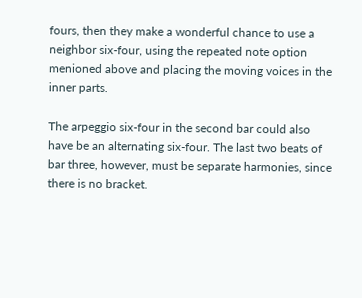fours, then they make a wonderful chance to use a neighbor six-four, using the repeated note option menioned above and placing the moving voices in the inner parts.

The arpeggio six-four in the second bar could also have be an alternating six-four. The last two beats of bar three, however, must be separate harmonies, since there is no bracket.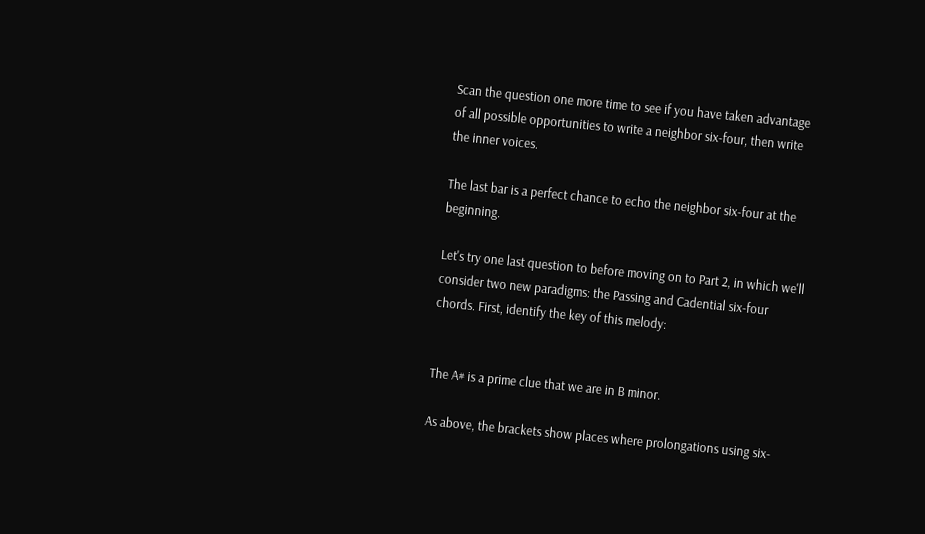Scan the question one more time to see if you have taken advantage of all possible opportunities to write a neighbor six-four, then write the inner voices.

The last bar is a perfect chance to echo the neighbor six-four at the beginning.

Let's try one last question to before moving on to Part 2, in which we'll consider two new paradigms: the Passing and Cadential six-four chords. First, identify the key of this melody:


The A# is a prime clue that we are in B minor.

As above, the brackets show places where prolongations using six-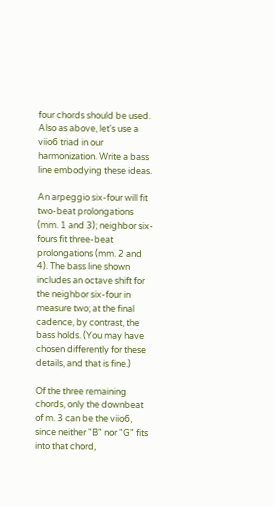four chords should be used. Also as above, let's use a viio6 triad in our harmonization. Write a bass line embodying these ideas.

An arpeggio six-four will fit two-beat prolongations (mm. 1 and 3); neighbor six-fours fit three-beat prolongations (mm. 2 and 4). The bass line shown includes an octave shift for the neighbor six-four in measure two; at the final cadence, by contrast, the bass holds. (You may have chosen differently for these details, and that is fine.)

Of the three remaining chords, only the downbeat of m. 3 can be the viio6, since neither "B" nor "G" fits into that chord,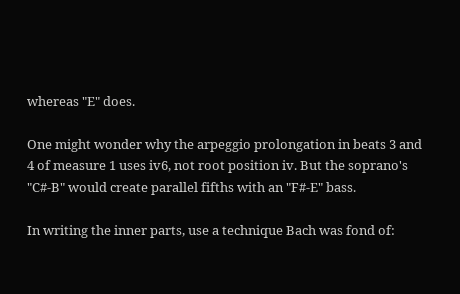whereas "E" does.

One might wonder why the arpeggio prolongation in beats 3 and 4 of measure 1 uses iv6, not root position iv. But the soprano's "C#-B" would create parallel fifths with an "F#-E" bass.

In writing the inner parts, use a technique Bach was fond of: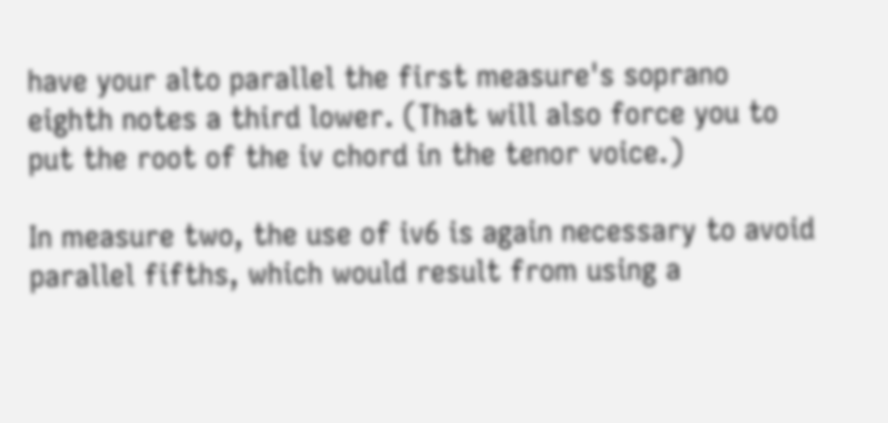have your alto parallel the first measure's soprano eighth notes a third lower. (That will also force you to put the root of the iv chord in the tenor voice.)

In measure two, the use of iv6 is again necessary to avoid parallel fifths, which would result from using a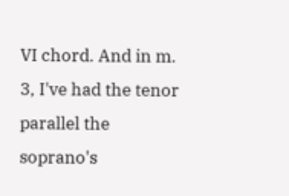VI chord. And in m. 3, I've had the tenor parallel the soprano's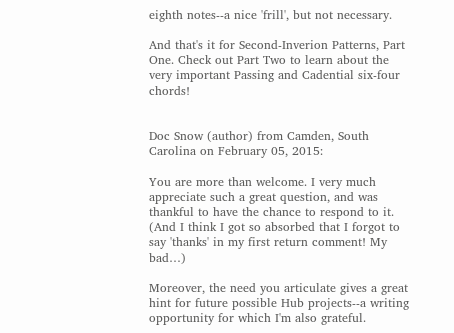eighth notes--a nice 'frill', but not necessary.

And that's it for Second-Inverion Patterns, Part One. Check out Part Two to learn about the very important Passing and Cadential six-four chords!


Doc Snow (author) from Camden, South Carolina on February 05, 2015:

You are more than welcome. I very much appreciate such a great question, and was thankful to have the chance to respond to it. (And I think I got so absorbed that I forgot to say 'thanks' in my first return comment! My bad…)

Moreover, the need you articulate gives a great hint for future possible Hub projects--a writing opportunity for which I'm also grateful.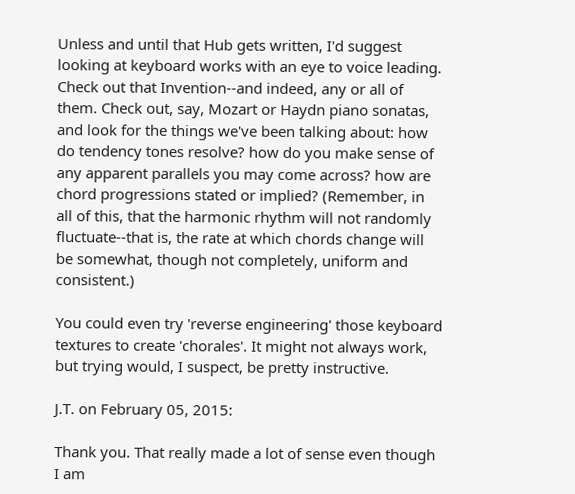Unless and until that Hub gets written, I'd suggest looking at keyboard works with an eye to voice leading. Check out that Invention--and indeed, any or all of them. Check out, say, Mozart or Haydn piano sonatas, and look for the things we've been talking about: how do tendency tones resolve? how do you make sense of any apparent parallels you may come across? how are chord progressions stated or implied? (Remember, in all of this, that the harmonic rhythm will not randomly fluctuate--that is, the rate at which chords change will be somewhat, though not completely, uniform and consistent.)

You could even try 'reverse engineering' those keyboard textures to create 'chorales'. It might not always work, but trying would, I suspect, be pretty instructive.

J.T. on February 05, 2015:

Thank you. That really made a lot of sense even though I am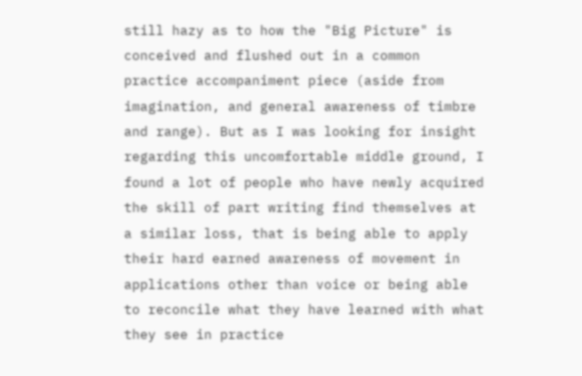still hazy as to how the "Big Picture" is conceived and flushed out in a common practice accompaniment piece (aside from imagination, and general awareness of timbre and range). But as I was looking for insight regarding this uncomfortable middle ground, I found a lot of people who have newly acquired the skill of part writing find themselves at a similar loss, that is being able to apply their hard earned awareness of movement in applications other than voice or being able to reconcile what they have learned with what they see in practice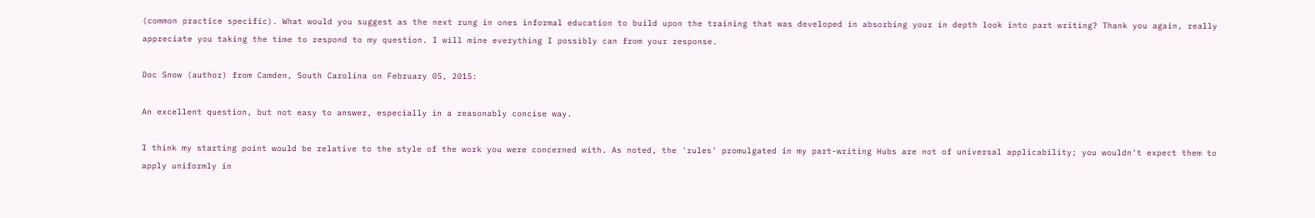(common practice specific). What would you suggest as the next rung in ones informal education to build upon the training that was developed in absorbing your in depth look into part writing? Thank you again, really appreciate you taking the time to respond to my question. I will mine everything I possibly can from your response.

Doc Snow (author) from Camden, South Carolina on February 05, 2015:

An excellent question, but not easy to answer, especially in a reasonably concise way.

I think my starting point would be relative to the style of the work you were concerned with. As noted, the 'rules' promulgated in my part-writing Hubs are not of universal applicability; you wouldn't expect them to apply uniformly in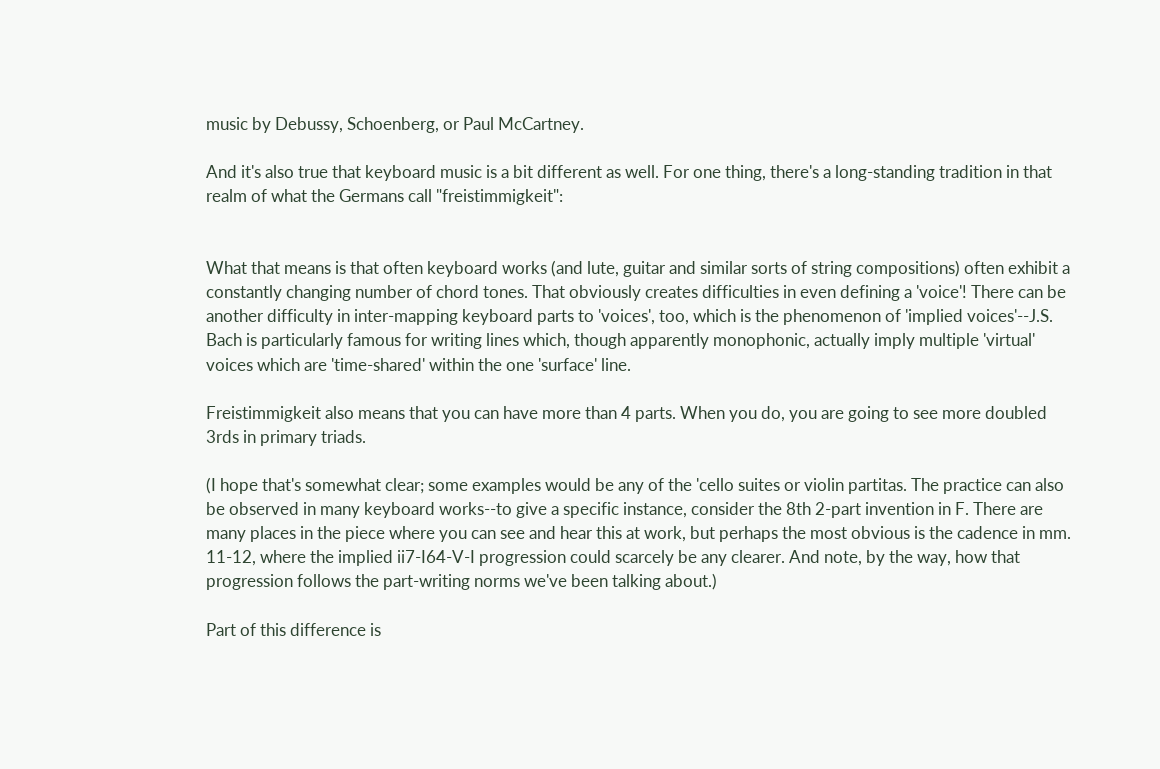music by Debussy, Schoenberg, or Paul McCartney.

And it's also true that keyboard music is a bit different as well. For one thing, there's a long-standing tradition in that realm of what the Germans call "freistimmigkeit":


What that means is that often keyboard works (and lute, guitar and similar sorts of string compositions) often exhibit a constantly changing number of chord tones. That obviously creates difficulties in even defining a 'voice'! There can be another difficulty in inter-mapping keyboard parts to 'voices', too, which is the phenomenon of 'implied voices'--J.S. Bach is particularly famous for writing lines which, though apparently monophonic, actually imply multiple 'virtual' voices which are 'time-shared' within the one 'surface' line.

Freistimmigkeit also means that you can have more than 4 parts. When you do, you are going to see more doubled 3rds in primary triads.

(I hope that's somewhat clear; some examples would be any of the 'cello suites or violin partitas. The practice can also be observed in many keyboard works--to give a specific instance, consider the 8th 2-part invention in F. There are many places in the piece where you can see and hear this at work, but perhaps the most obvious is the cadence in mm. 11-12, where the implied ii7-I64-V-I progression could scarcely be any clearer. And note, by the way, how that progression follows the part-writing norms we've been talking about.)

Part of this difference is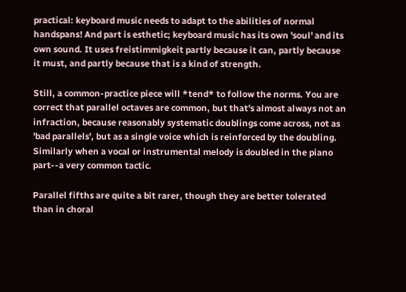practical: keyboard music needs to adapt to the abilities of normal handspans! And part is esthetic; keyboard music has its own 'soul' and its own sound. It uses freistimmigkeit partly because it can, partly because it must, and partly because that is a kind of strength.

Still, a common-practice piece will *tend* to follow the norms. You are correct that parallel octaves are common, but that's almost always not an infraction, because reasonably systematic doublings come across, not as 'bad parallels', but as a single voice which is reinforced by the doubling. Similarly when a vocal or instrumental melody is doubled in the piano part--a very common tactic.

Parallel fifths are quite a bit rarer, though they are better tolerated than in choral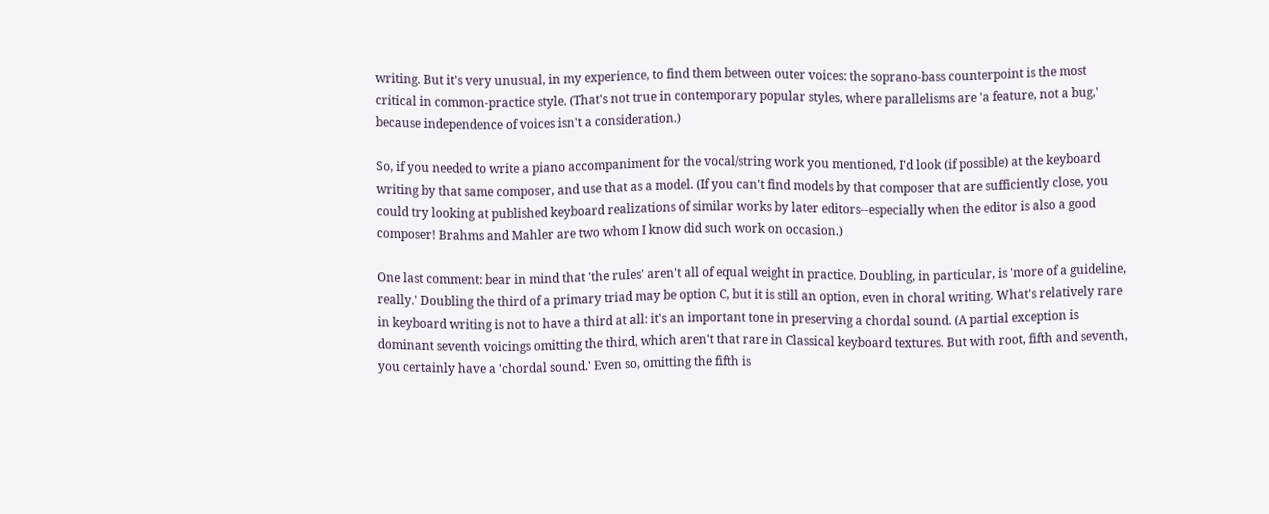writing. But it's very unusual, in my experience, to find them between outer voices: the soprano-bass counterpoint is the most critical in common-practice style. (That's not true in contemporary popular styles, where parallelisms are 'a feature, not a bug,' because independence of voices isn't a consideration.)

So, if you needed to write a piano accompaniment for the vocal/string work you mentioned, I'd look (if possible) at the keyboard writing by that same composer, and use that as a model. (If you can't find models by that composer that are sufficiently close, you could try looking at published keyboard realizations of similar works by later editors--especially when the editor is also a good composer! Brahms and Mahler are two whom I know did such work on occasion.)

One last comment: bear in mind that 'the rules' aren't all of equal weight in practice. Doubling, in particular, is 'more of a guideline, really.' Doubling the third of a primary triad may be option C, but it is still an option, even in choral writing. What's relatively rare in keyboard writing is not to have a third at all: it's an important tone in preserving a chordal sound. (A partial exception is dominant seventh voicings omitting the third, which aren't that rare in Classical keyboard textures. But with root, fifth and seventh, you certainly have a 'chordal sound.' Even so, omitting the fifth is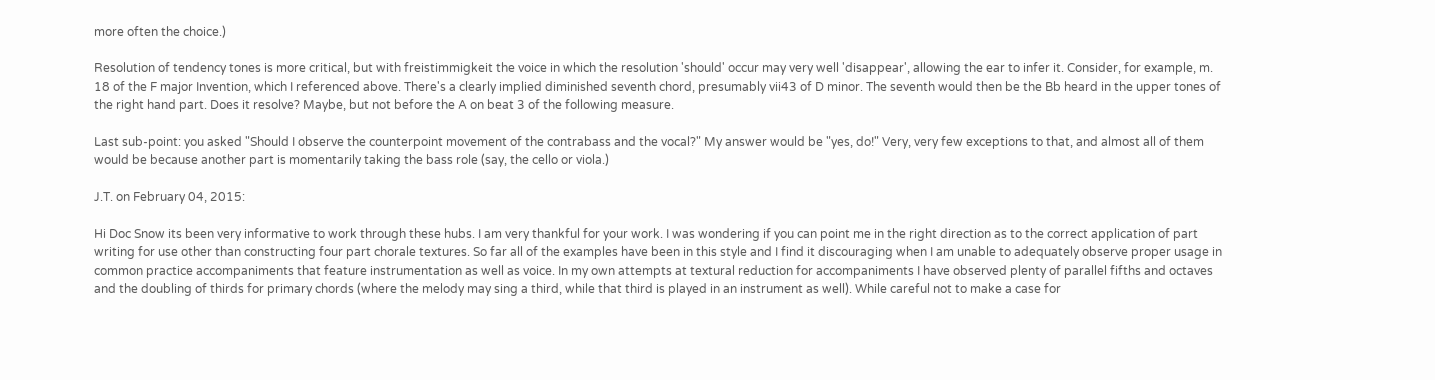more often the choice.)

Resolution of tendency tones is more critical, but with freistimmigkeit the voice in which the resolution 'should' occur may very well 'disappear', allowing the ear to infer it. Consider, for example, m. 18 of the F major Invention, which I referenced above. There's a clearly implied diminished seventh chord, presumably vii43 of D minor. The seventh would then be the Bb heard in the upper tones of the right hand part. Does it resolve? Maybe, but not before the A on beat 3 of the following measure.

Last sub-point: you asked "Should I observe the counterpoint movement of the contrabass and the vocal?" My answer would be "yes, do!" Very, very few exceptions to that, and almost all of them would be because another part is momentarily taking the bass role (say, the cello or viola.)

J.T. on February 04, 2015:

Hi Doc Snow its been very informative to work through these hubs. I am very thankful for your work. I was wondering if you can point me in the right direction as to the correct application of part writing for use other than constructing four part chorale textures. So far all of the examples have been in this style and I find it discouraging when I am unable to adequately observe proper usage in common practice accompaniments that feature instrumentation as well as voice. In my own attempts at textural reduction for accompaniments I have observed plenty of parallel fifths and octaves and the doubling of thirds for primary chords (where the melody may sing a third, while that third is played in an instrument as well). While careful not to make a case for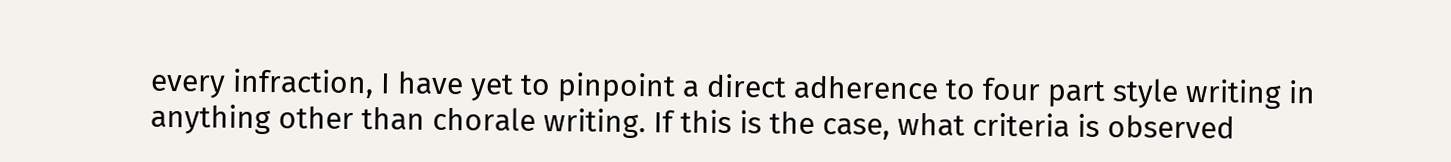every infraction, I have yet to pinpoint a direct adherence to four part style writing in anything other than chorale writing. If this is the case, what criteria is observed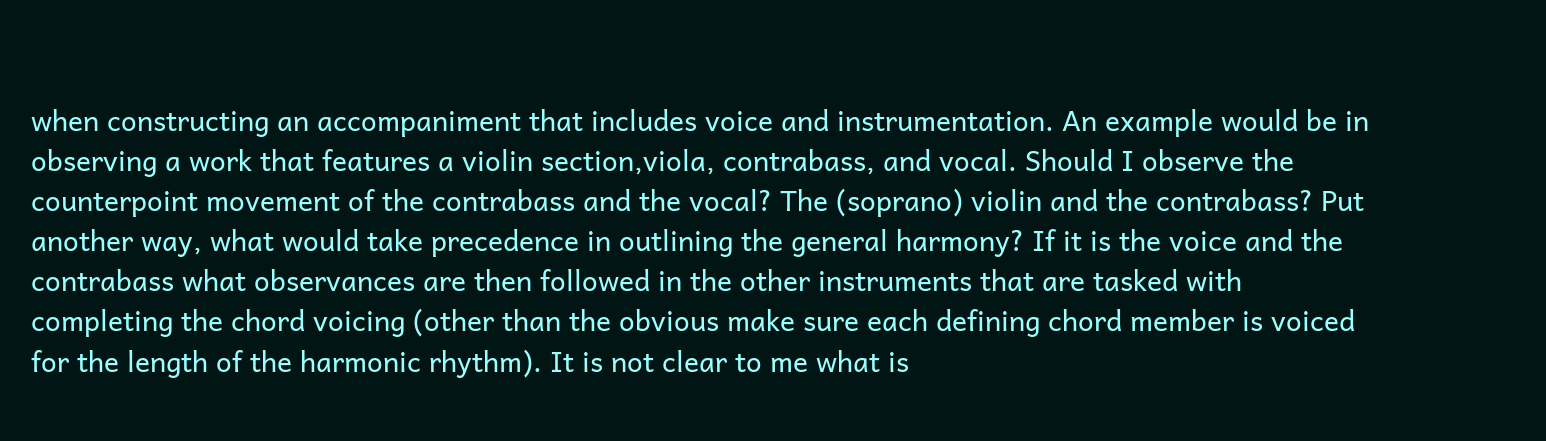when constructing an accompaniment that includes voice and instrumentation. An example would be in observing a work that features a violin section,viola, contrabass, and vocal. Should I observe the counterpoint movement of the contrabass and the vocal? The (soprano) violin and the contrabass? Put another way, what would take precedence in outlining the general harmony? If it is the voice and the contrabass what observances are then followed in the other instruments that are tasked with completing the chord voicing (other than the obvious make sure each defining chord member is voiced for the length of the harmonic rhythm). It is not clear to me what is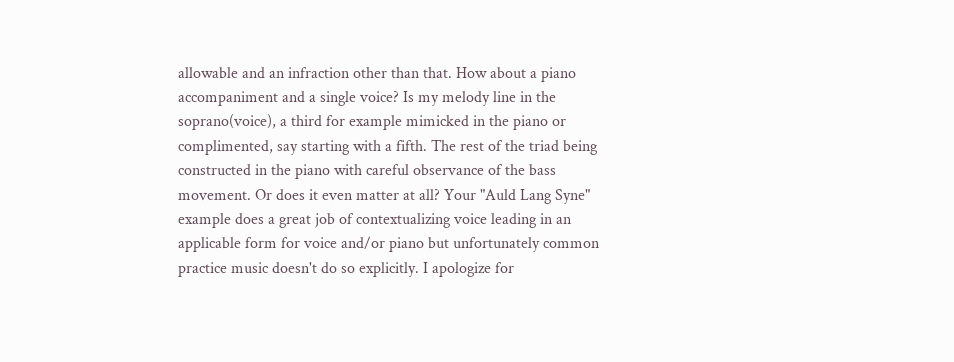allowable and an infraction other than that. How about a piano accompaniment and a single voice? Is my melody line in the soprano(voice), a third for example mimicked in the piano or complimented, say starting with a fifth. The rest of the triad being constructed in the piano with careful observance of the bass movement. Or does it even matter at all? Your "Auld Lang Syne" example does a great job of contextualizing voice leading in an applicable form for voice and/or piano but unfortunately common practice music doesn't do so explicitly. I apologize for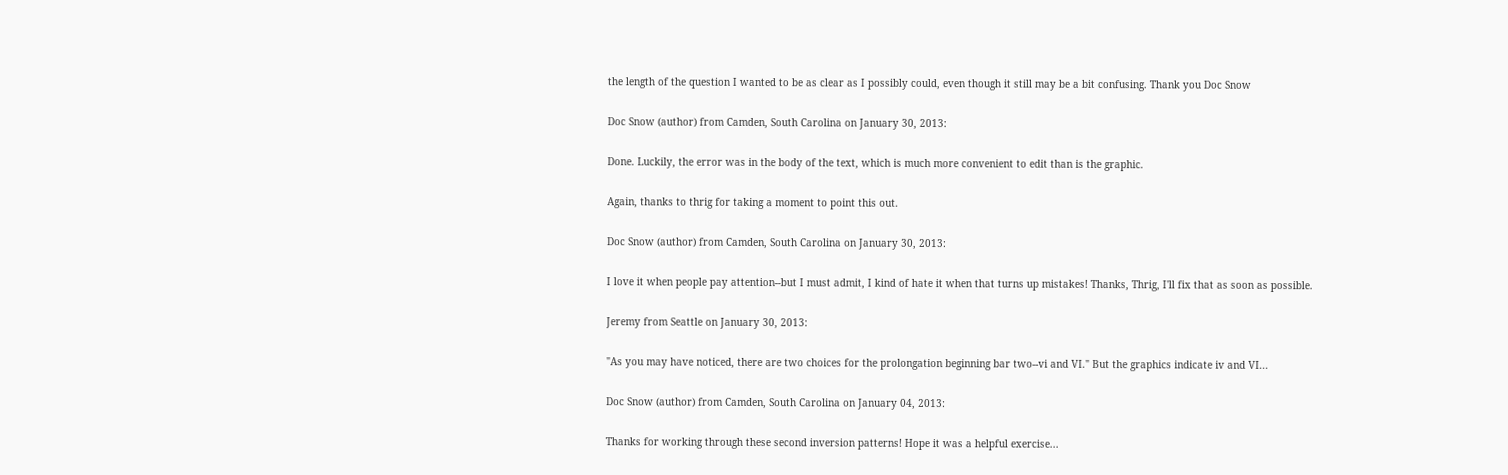the length of the question I wanted to be as clear as I possibly could, even though it still may be a bit confusing. Thank you Doc Snow

Doc Snow (author) from Camden, South Carolina on January 30, 2013:

Done. Luckily, the error was in the body of the text, which is much more convenient to edit than is the graphic.

Again, thanks to thrig for taking a moment to point this out.

Doc Snow (author) from Camden, South Carolina on January 30, 2013:

I love it when people pay attention--but I must admit, I kind of hate it when that turns up mistakes! Thanks, Thrig, I'll fix that as soon as possible.

Jeremy from Seattle on January 30, 2013:

"As you may have noticed, there are two choices for the prolongation beginning bar two--vi and VI." But the graphics indicate iv and VI...

Doc Snow (author) from Camden, South Carolina on January 04, 2013:

Thanks for working through these second inversion patterns! Hope it was a helpful exercise...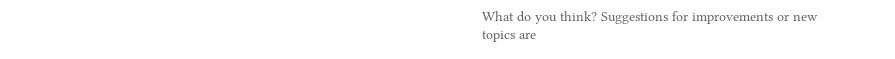What do you think? Suggestions for improvements or new topics are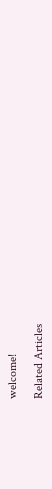welcome!

Related Articles